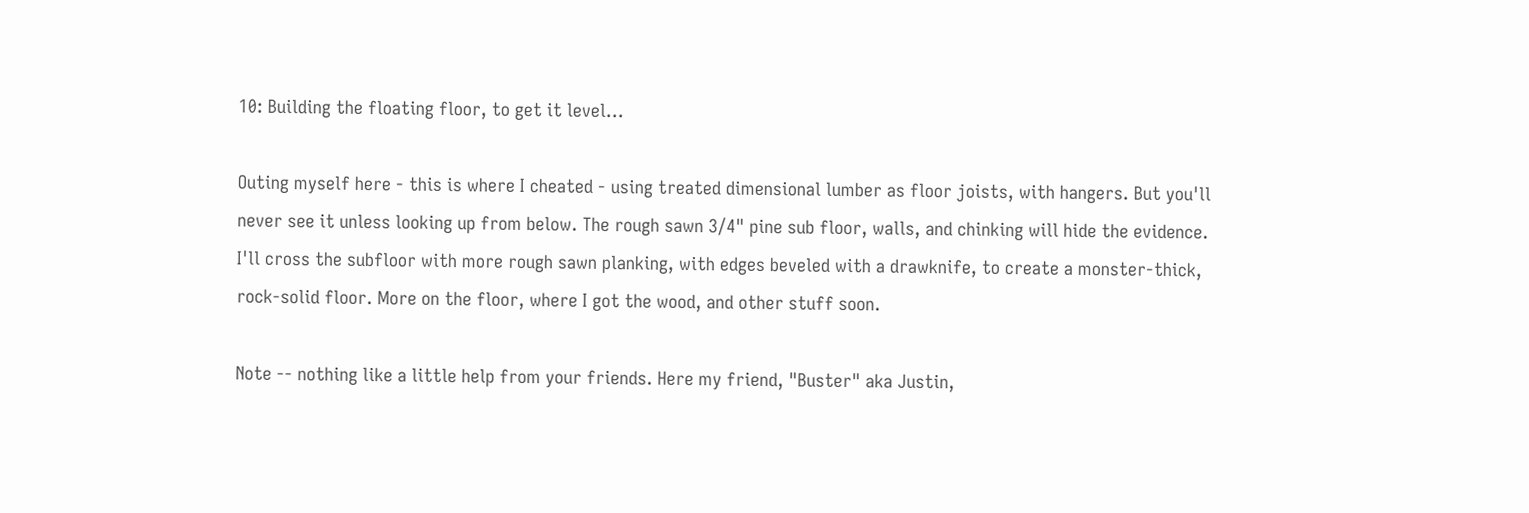10: Building the floating floor, to get it level...

Outing myself here - this is where I cheated - using treated dimensional lumber as floor joists, with hangers. But you'll never see it unless looking up from below. The rough sawn 3/4" pine sub floor, walls, and chinking will hide the evidence. I'll cross the subfloor with more rough sawn planking, with edges beveled with a drawknife, to create a monster-thick, rock-solid floor. More on the floor, where I got the wood, and other stuff soon.

Note -- nothing like a little help from your friends. Here my friend, "Buster" aka Justin,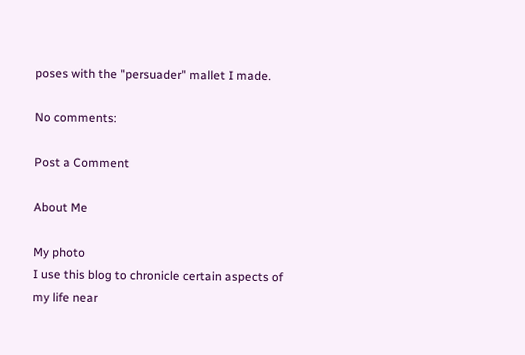poses with the "persuader" mallet I made.

No comments:

Post a Comment

About Me

My photo
I use this blog to chronicle certain aspects of my life near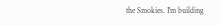the Smokies. I'm building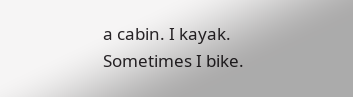a cabin. I kayak. Sometimes I bike.